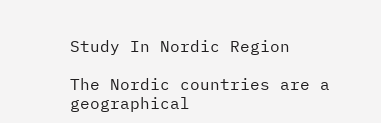Study In Nordic Region

The Nordic countries are a geographical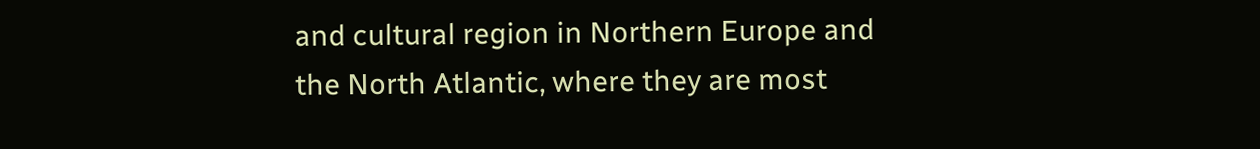and cultural region in Northern Europe and the North Atlantic, where they are most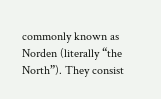commonly known as Norden (literally “the North”). They consist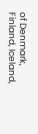of Denmark, Finland, Iceland,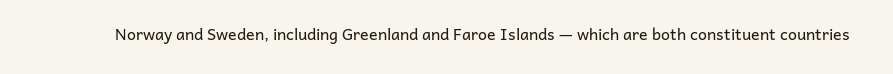Norway and Sweden, including Greenland and Faroe Islands — which are both constituent countries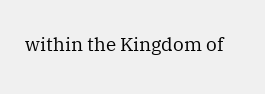within the Kingdom of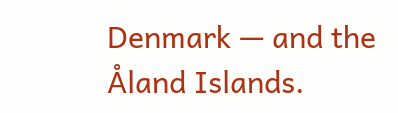Denmark — and the Åland Islands.